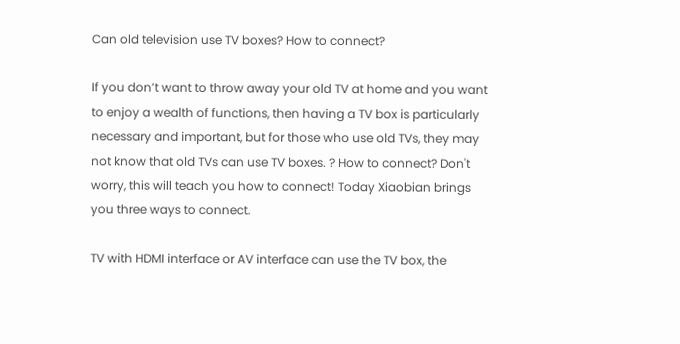Can old television use TV boxes? How to connect?

If you don’t want to throw away your old TV at home and you want to enjoy a wealth of functions, then having a TV box is particularly necessary and important, but for those who use old TVs, they may not know that old TVs can use TV boxes. ? How to connect? Don't worry, this will teach you how to connect! Today Xiaobian brings you three ways to connect.

TV with HDMI interface or AV interface can use the TV box, the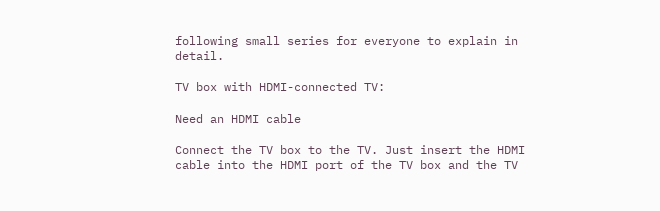following small series for everyone to explain in detail.

TV box with HDMI-connected TV:

Need an HDMI cable

Connect the TV box to the TV. Just insert the HDMI cable into the HDMI port of the TV box and the TV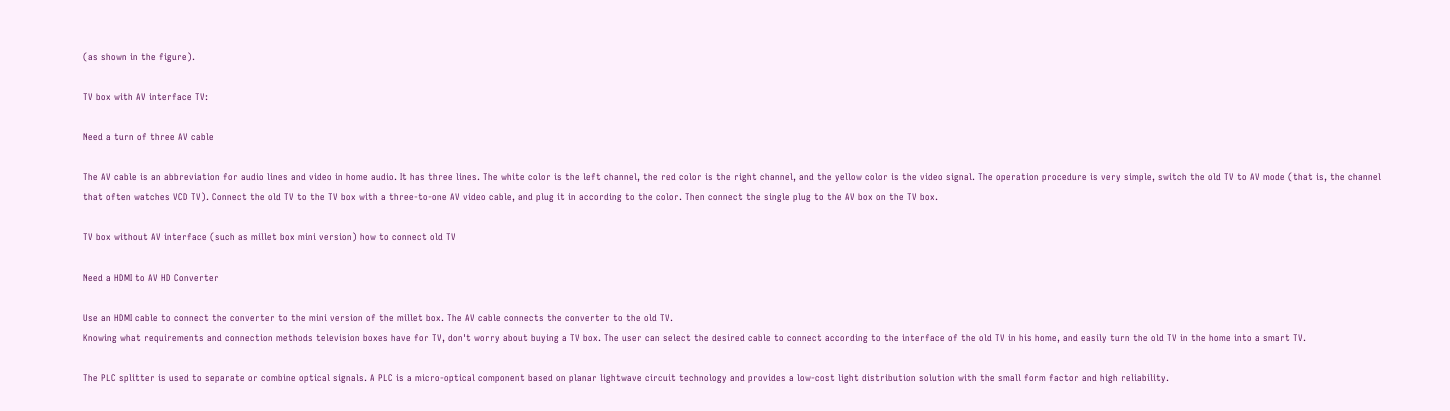(as shown in the figure).

TV box with AV interface TV:

Need a turn of three AV cable

The AV cable is an abbreviation for audio lines and video in home audio. It has three lines. The white color is the left channel, the red color is the right channel, and the yellow color is the video signal. The operation procedure is very simple, switch the old TV to AV mode (that is, the channel that often watches VCD TV). Connect the old TV to the TV box with a three-to-one AV video cable, and plug it in according to the color. Then connect the single plug to the AV box on the TV box.

TV box without AV interface (such as millet box mini version) how to connect old TV

Need a HDMI to AV HD Converter

Use an HDMI cable to connect the converter to the mini version of the millet box. The AV cable connects the converter to the old TV.
Knowing what requirements and connection methods television boxes have for TV, don't worry about buying a TV box. The user can select the desired cable to connect according to the interface of the old TV in his home, and easily turn the old TV in the home into a smart TV.

The PLC splitter is used to separate or combine optical signals. A PLC is a micro-optical component based on planar lightwave circuit technology and provides a low-cost light distribution solution with the small form factor and high reliability.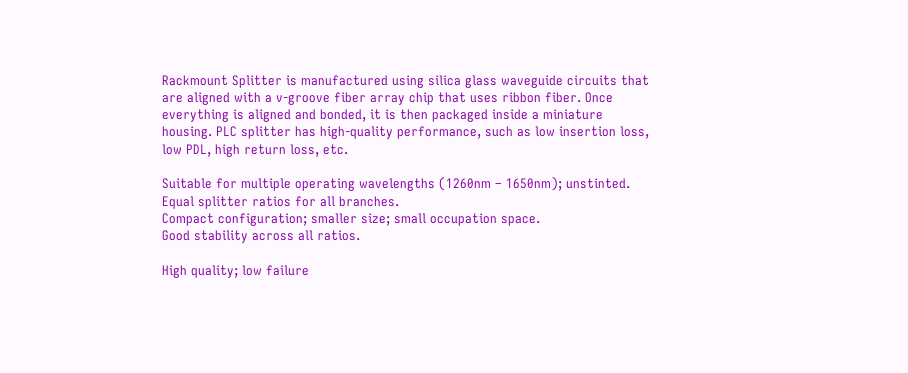Rackmount Splitter is manufactured using silica glass waveguide circuits that are aligned with a v-groove fiber array chip that uses ribbon fiber. Once everything is aligned and bonded, it is then packaged inside a miniature housing. PLC splitter has high-quality performance, such as low insertion loss, low PDL, high return loss, etc.

Suitable for multiple operating wavelengths (1260nm – 1650nm); unstinted.
Equal splitter ratios for all branches.
Compact configuration; smaller size; small occupation space.
Good stability across all ratios.

High quality; low failure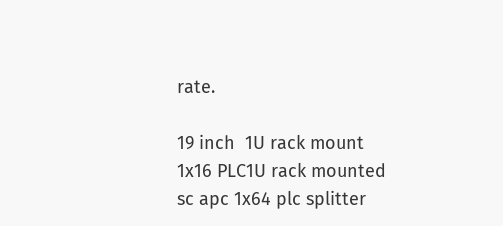rate.

19 inch  1U rack mount 1x16 PLC1U rack mounted sc apc 1x64 plc splitter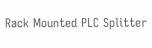Rack Mounted PLC Splitter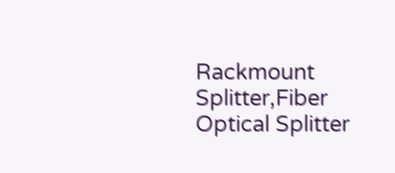Rackmount Splitter,Fiber Optical Splitter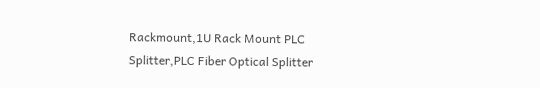Rackmount,1U Rack Mount PLC Splitter,PLC Fiber Optical Splitter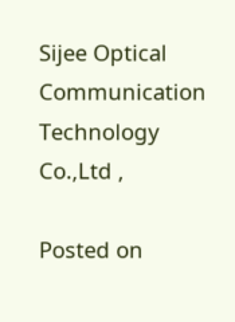Sijee Optical Communication Technology Co.,Ltd ,

Posted on